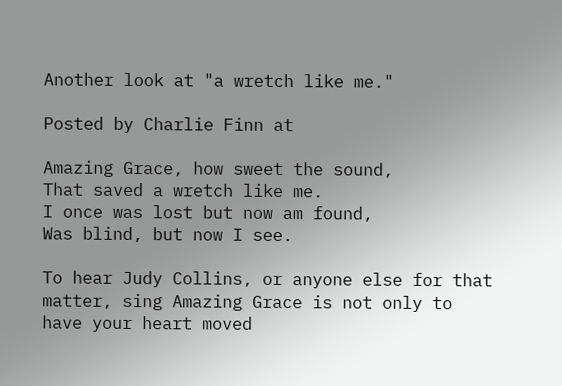Another look at "a wretch like me."

Posted by Charlie Finn at

Amazing Grace, how sweet the sound,
That saved a wretch like me.
I once was lost but now am found,
Was blind, but now I see.

To hear Judy Collins, or anyone else for that matter, sing Amazing Grace is not only to have your heart moved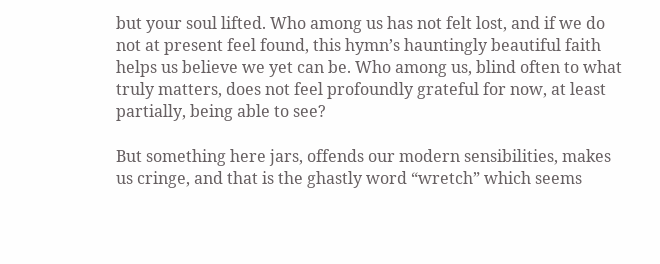but your soul lifted. Who among us has not felt lost, and if we do not at present feel found, this hymn’s hauntingly beautiful faith helps us believe we yet can be. Who among us, blind often to what truly matters, does not feel profoundly grateful for now, at least partially, being able to see?

But something here jars, offends our modern sensibilities, makes us cringe, and that is the ghastly word “wretch” which seems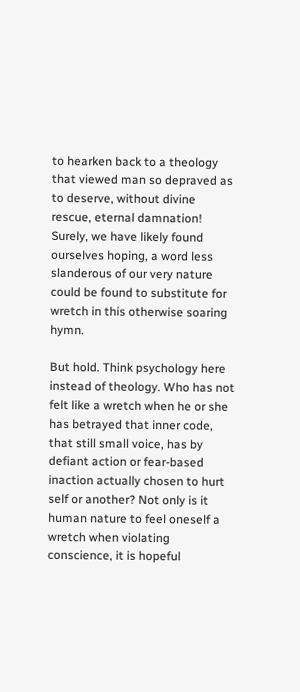to hearken back to a theology that viewed man so depraved as to deserve, without divine rescue, eternal damnation! Surely, we have likely found ourselves hoping, a word less slanderous of our very nature could be found to substitute for wretch in this otherwise soaring hymn.

But hold. Think psychology here instead of theology. Who has not felt like a wretch when he or she has betrayed that inner code, that still small voice, has by defiant action or fear-based inaction actually chosen to hurt self or another? Not only is it human nature to feel oneself a wretch when violating conscience, it is hopeful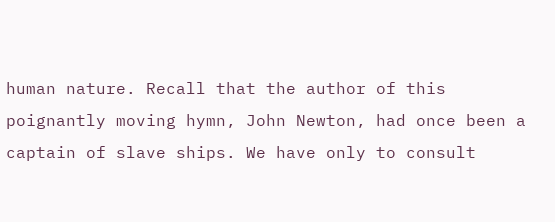human nature. Recall that the author of this poignantly moving hymn, John Newton, had once been a captain of slave ships. We have only to consult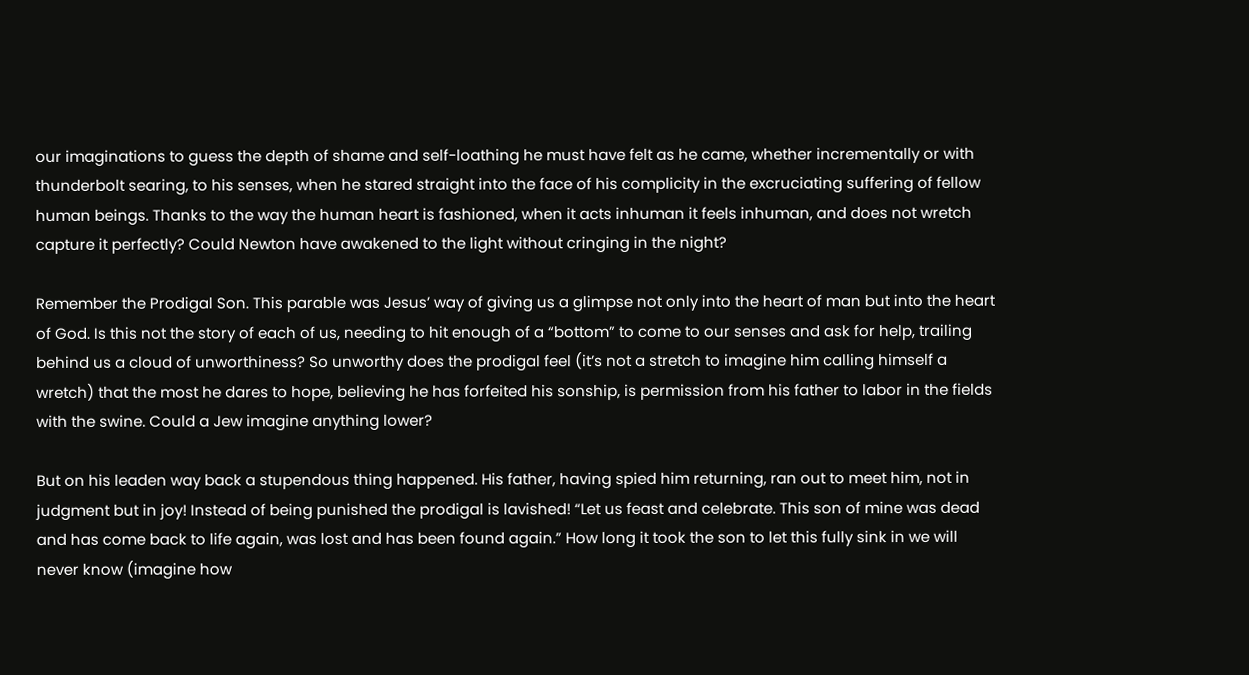our imaginations to guess the depth of shame and self-loathing he must have felt as he came, whether incrementally or with thunderbolt searing, to his senses, when he stared straight into the face of his complicity in the excruciating suffering of fellow human beings. Thanks to the way the human heart is fashioned, when it acts inhuman it feels inhuman, and does not wretch capture it perfectly? Could Newton have awakened to the light without cringing in the night?

Remember the Prodigal Son. This parable was Jesus’ way of giving us a glimpse not only into the heart of man but into the heart of God. Is this not the story of each of us, needing to hit enough of a “bottom” to come to our senses and ask for help, trailing behind us a cloud of unworthiness? So unworthy does the prodigal feel (it’s not a stretch to imagine him calling himself a wretch) that the most he dares to hope, believing he has forfeited his sonship, is permission from his father to labor in the fields with the swine. Could a Jew imagine anything lower?

But on his leaden way back a stupendous thing happened. His father, having spied him returning, ran out to meet him, not in judgment but in joy! Instead of being punished the prodigal is lavished! “Let us feast and celebrate. This son of mine was dead and has come back to life again, was lost and has been found again.” How long it took the son to let this fully sink in we will never know (imagine how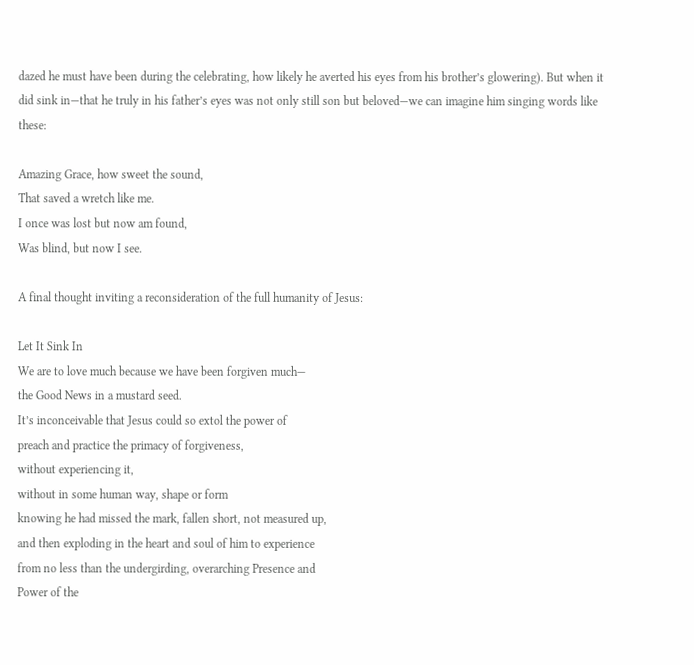dazed he must have been during the celebrating, how likely he averted his eyes from his brother’s glowering). But when it did sink in—that he truly in his father’s eyes was not only still son but beloved—we can imagine him singing words like these:

Amazing Grace, how sweet the sound,
That saved a wretch like me.
I once was lost but now am found,
Was blind, but now I see.

A final thought inviting a reconsideration of the full humanity of Jesus:

Let It Sink In
We are to love much because we have been forgiven much—
the Good News in a mustard seed.
It’s inconceivable that Jesus could so extol the power of
preach and practice the primacy of forgiveness,
without experiencing it,
without in some human way, shape or form
knowing he had missed the mark, fallen short, not measured up,
and then exploding in the heart and soul of him to experience
from no less than the undergirding, overarching Presence and
Power of the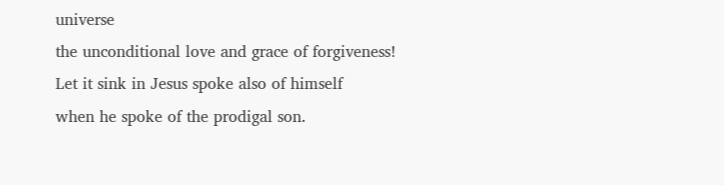universe
the unconditional love and grace of forgiveness!
Let it sink in Jesus spoke also of himself
when he spoke of the prodigal son.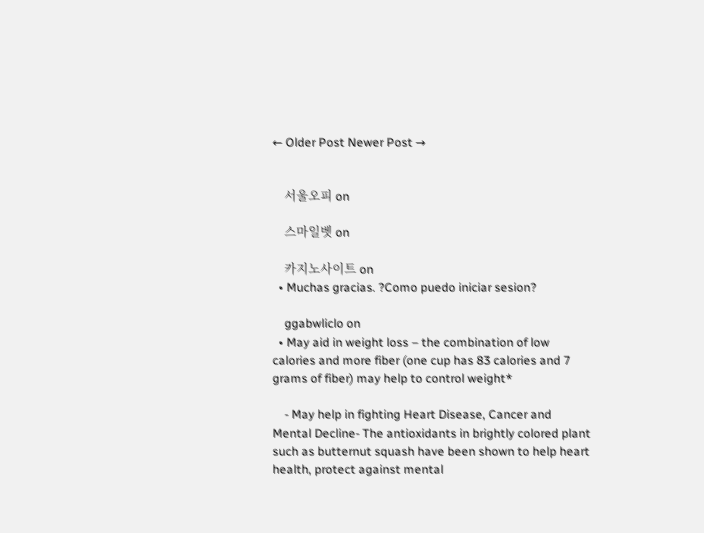← Older Post Newer Post →


    서울오피 on

    스마일벳 on

    카지노사이트 on
  • Muchas gracias. ?Como puedo iniciar sesion?

    ggabwliclo on
  • May aid in weight loss – the combination of low calories and more fiber (one cup has 83 calories and 7 grams of fiber) may help to control weight*

    - May help in fighting Heart Disease, Cancer and Mental Decline- The antioxidants in brightly colored plant such as butternut squash have been shown to help heart health, protect against mental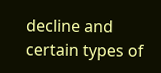decline and certain types of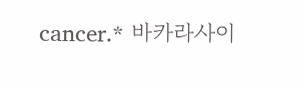cancer.* 바카라사이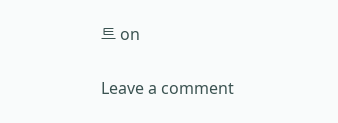트 on

Leave a comment